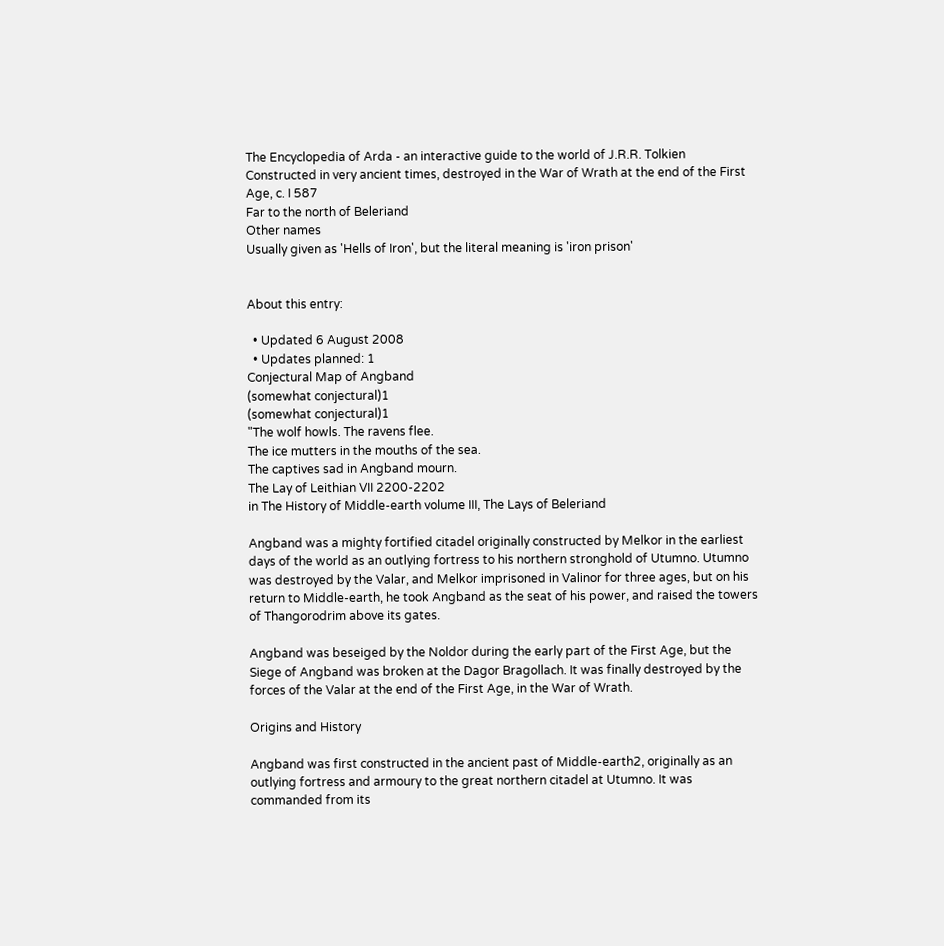The Encyclopedia of Arda - an interactive guide to the world of J.R.R. Tolkien
Constructed in very ancient times, destroyed in the War of Wrath at the end of the First Age, c. I 587
Far to the north of Beleriand
Other names
Usually given as 'Hells of Iron', but the literal meaning is 'iron prison'


About this entry:

  • Updated 6 August 2008
  • Updates planned: 1
Conjectural Map of Angband
(somewhat conjectural)1
(somewhat conjectural)1
"The wolf howls. The ravens flee.
The ice mutters in the mouths of the sea.
The captives sad in Angband mourn.
The Lay of Leithian VII 2200-2202
in The History of Middle-earth volume III, The Lays of Beleriand

Angband was a mighty fortified citadel originally constructed by Melkor in the earliest days of the world as an outlying fortress to his northern stronghold of Utumno. Utumno was destroyed by the Valar, and Melkor imprisoned in Valinor for three ages, but on his return to Middle-earth, he took Angband as the seat of his power, and raised the towers of Thangorodrim above its gates.

Angband was beseiged by the Noldor during the early part of the First Age, but the Siege of Angband was broken at the Dagor Bragollach. It was finally destroyed by the forces of the Valar at the end of the First Age, in the War of Wrath.

Origins and History

Angband was first constructed in the ancient past of Middle-earth2, originally as an outlying fortress and armoury to the great northern citadel at Utumno. It was commanded from its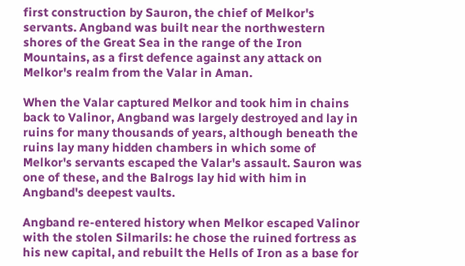first construction by Sauron, the chief of Melkor's servants. Angband was built near the northwestern shores of the Great Sea in the range of the Iron Mountains, as a first defence against any attack on Melkor's realm from the Valar in Aman.

When the Valar captured Melkor and took him in chains back to Valinor, Angband was largely destroyed and lay in ruins for many thousands of years, although beneath the ruins lay many hidden chambers in which some of Melkor's servants escaped the Valar's assault. Sauron was one of these, and the Balrogs lay hid with him in Angband's deepest vaults.

Angband re-entered history when Melkor escaped Valinor with the stolen Silmarils: he chose the ruined fortress as his new capital, and rebuilt the Hells of Iron as a base for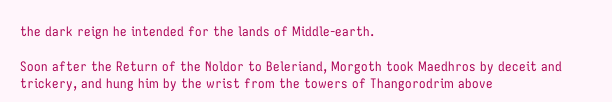the dark reign he intended for the lands of Middle-earth.

Soon after the Return of the Noldor to Beleriand, Morgoth took Maedhros by deceit and trickery, and hung him by the wrist from the towers of Thangorodrim above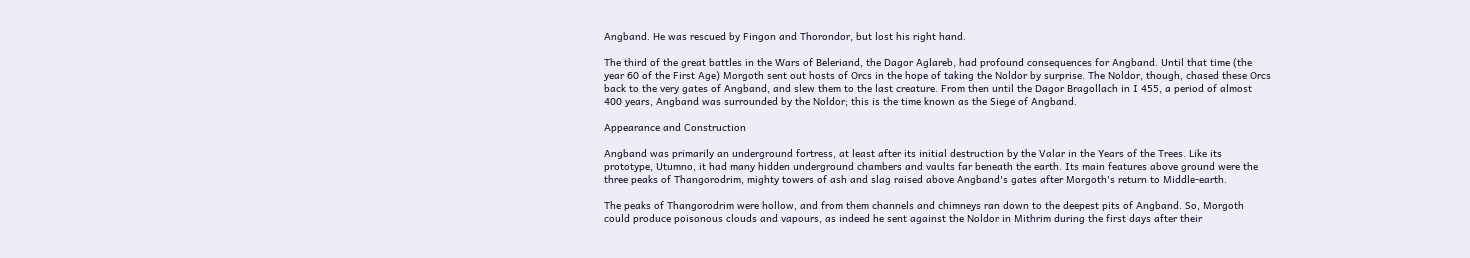Angband. He was rescued by Fingon and Thorondor, but lost his right hand.

The third of the great battles in the Wars of Beleriand, the Dagor Aglareb, had profound consequences for Angband. Until that time (the year 60 of the First Age) Morgoth sent out hosts of Orcs in the hope of taking the Noldor by surprise. The Noldor, though, chased these Orcs back to the very gates of Angband, and slew them to the last creature. From then until the Dagor Bragollach in I 455, a period of almost 400 years, Angband was surrounded by the Noldor; this is the time known as the Siege of Angband.

Appearance and Construction

Angband was primarily an underground fortress, at least after its initial destruction by the Valar in the Years of the Trees. Like its prototype, Utumno, it had many hidden underground chambers and vaults far beneath the earth. Its main features above ground were the three peaks of Thangorodrim, mighty towers of ash and slag raised above Angband's gates after Morgoth's return to Middle-earth.

The peaks of Thangorodrim were hollow, and from them channels and chimneys ran down to the deepest pits of Angband. So, Morgoth could produce poisonous clouds and vapours, as indeed he sent against the Noldor in Mithrim during the first days after their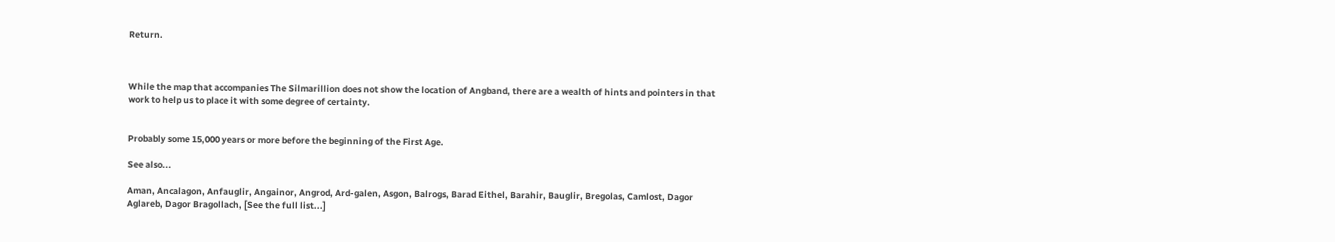Return.



While the map that accompanies The Silmarillion does not show the location of Angband, there are a wealth of hints and pointers in that work to help us to place it with some degree of certainty.


Probably some 15,000 years or more before the beginning of the First Age.

See also...

Aman, Ancalagon, Anfauglir, Angainor, Angrod, Ard-galen, Asgon, Balrogs, Barad Eithel, Barahir, Bauglir, Bregolas, Camlost, Dagor Aglareb, Dagor Bragollach, [See the full list...]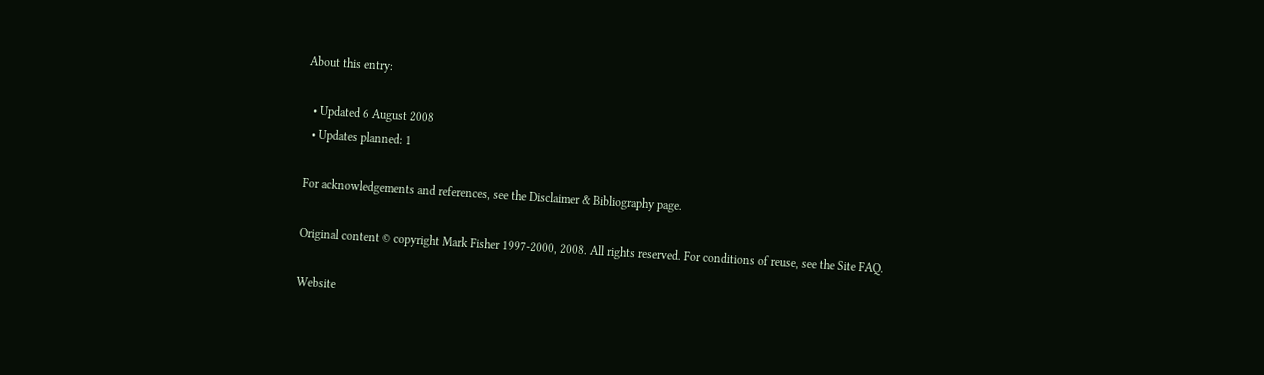About this entry:

  • Updated 6 August 2008
  • Updates planned: 1

For acknowledgements and references, see the Disclaimer & Bibliography page.

Original content © copyright Mark Fisher 1997-2000, 2008. All rights reserved. For conditions of reuse, see the Site FAQ.

Website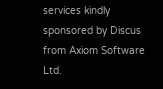services kindly sponsored by Discus from Axiom Software Ltd.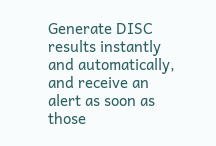Generate DISC results instantly and automatically, and receive an alert as soon as those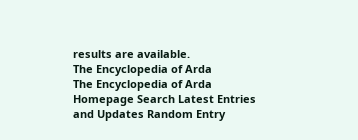results are available.
The Encyclopedia of Arda
The Encyclopedia of Arda
Homepage Search Latest Entries and Updates Random Entry